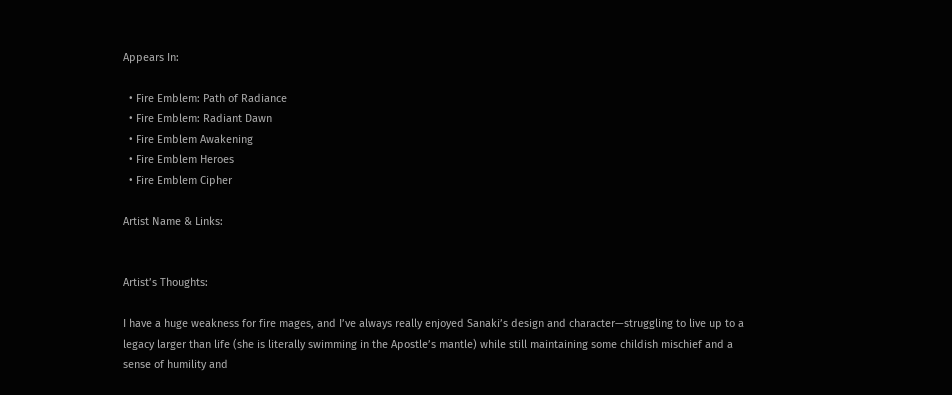Appears In:

  • Fire Emblem: Path of Radiance
  • Fire Emblem: Radiant Dawn
  • Fire Emblem Awakening
  • Fire Emblem Heroes
  • Fire Emblem Cipher

Artist Name & Links:


Artist’s Thoughts:

I have a huge weakness for fire mages, and I’ve always really enjoyed Sanaki’s design and character—struggling to live up to a legacy larger than life (she is literally swimming in the Apostle’s mantle) while still maintaining some childish mischief and a sense of humility and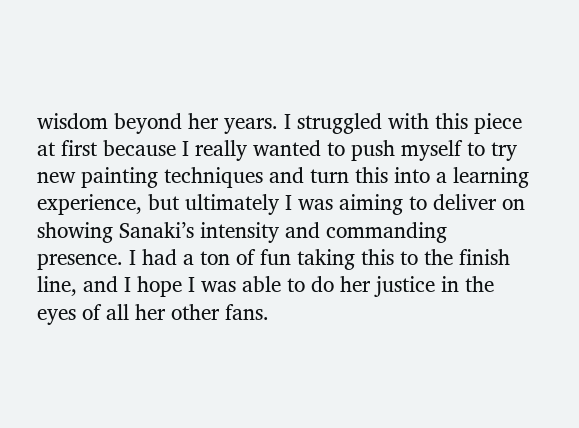wisdom beyond her years. I struggled with this piece at first because I really wanted to push myself to try new painting techniques and turn this into a learning experience, but ultimately I was aiming to deliver on showing Sanaki’s intensity and commanding presence. I had a ton of fun taking this to the finish line, and I hope I was able to do her justice in the eyes of all her other fans.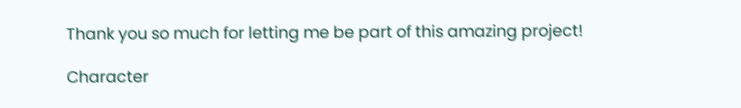Thank you so much for letting me be part of this amazing project!

Character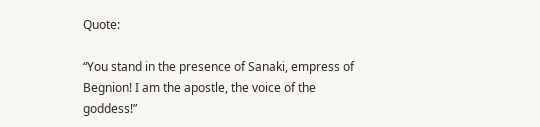Quote:

“You stand in the presence of Sanaki, empress of Begnion! I am the apostle, the voice of the goddess!”